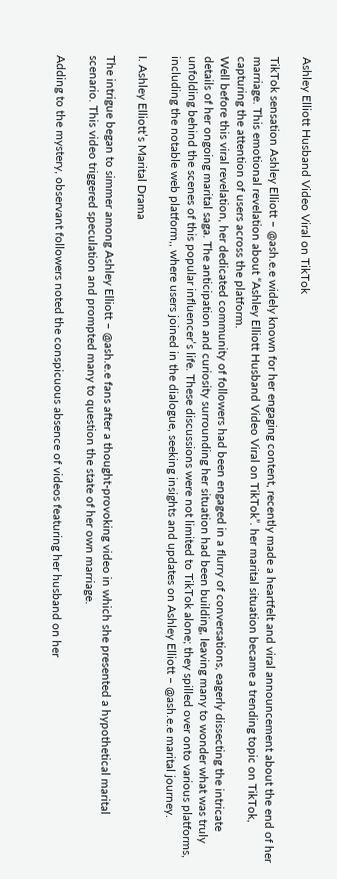Ashley Elliott Husband Video Viral on TikTok

TikTok sensation Ashley Elliott – @ash.e.e widely known for her engaging content, recently made a heartfelt and viral announcement about the end of her marriage. This emotional revelation about “Ashley Elliott Husband Video Viral on TikTok”. her marital situation became a trending topic on TikTok, capturing the attention of users across the platform.
Well before this viral revelation, her dedicated community of followers had been engaged in a flurry of conversations, eagerly dissecting the intricate details of her ongoing marital saga. The anticipation and curiosity surrounding her situation had been building, leaving many to wonder what was truly unfolding behind the scenes of this popular influencer’s life. These discussions were not limited to TikTok alone; they spilled over onto various platforms, including the notable web platform,, where users joined in the dialogue, seeking insights and updates on Ashley Elliott – @ash.e.e marital journey.

I. Ashley Elliott’s Marital Drama

The intrigue began to simmer among Ashley Elliott – @ash.e.e fans after a thought-provoking video in which she presented a hypothetical marital scenario. This video triggered speculation and prompted many to question the state of her own marriage.

Adding to the mystery, observant followers noted the conspicuous absence of videos featuring her husband on her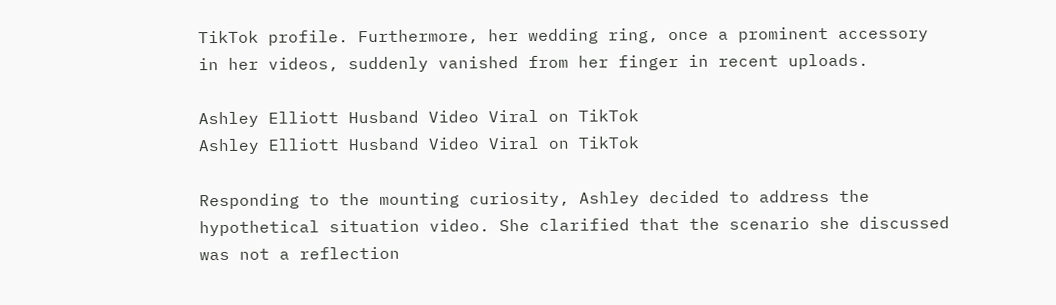TikTok profile. Furthermore, her wedding ring, once a prominent accessory in her videos, suddenly vanished from her finger in recent uploads.

Ashley Elliott Husband Video Viral on TikTok
Ashley Elliott Husband Video Viral on TikTok

Responding to the mounting curiosity, Ashley decided to address the hypothetical situation video. She clarified that the scenario she discussed was not a reflection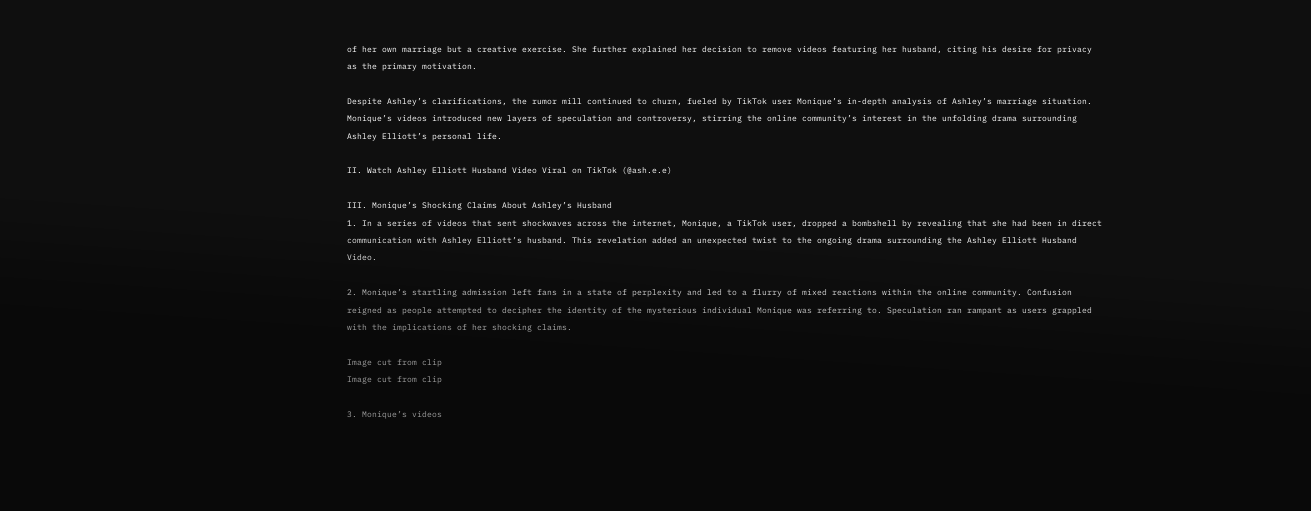of her own marriage but a creative exercise. She further explained her decision to remove videos featuring her husband, citing his desire for privacy as the primary motivation.

Despite Ashley’s clarifications, the rumor mill continued to churn, fueled by TikTok user Monique’s in-depth analysis of Ashley’s marriage situation. Monique’s videos introduced new layers of speculation and controversy, stirring the online community’s interest in the unfolding drama surrounding Ashley Elliott’s personal life.

II. Watch Ashley Elliott Husband Video Viral on TikTok (@ash.e.e)

III. Monique’s Shocking Claims About Ashley’s Husband
1. In a series of videos that sent shockwaves across the internet, Monique, a TikTok user, dropped a bombshell by revealing that she had been in direct communication with Ashley Elliott’s husband. This revelation added an unexpected twist to the ongoing drama surrounding the Ashley Elliott Husband Video.

2. Monique’s startling admission left fans in a state of perplexity and led to a flurry of mixed reactions within the online community. Confusion reigned as people attempted to decipher the identity of the mysterious individual Monique was referring to. Speculation ran rampant as users grappled with the implications of her shocking claims.

Image cut from clip
Image cut from clip

3. Monique’s videos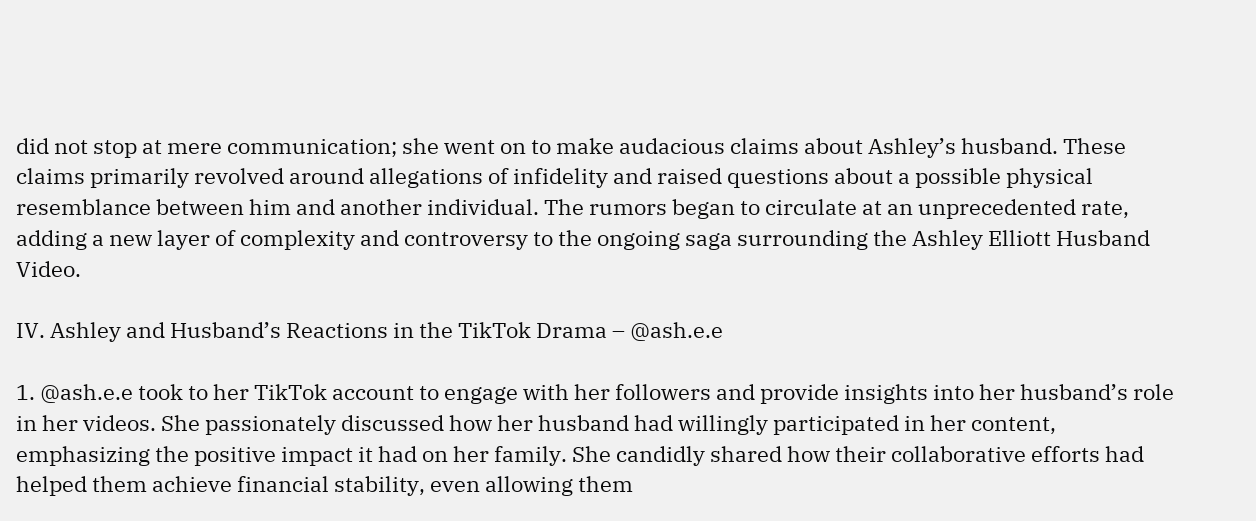did not stop at mere communication; she went on to make audacious claims about Ashley’s husband. These claims primarily revolved around allegations of infidelity and raised questions about a possible physical resemblance between him and another individual. The rumors began to circulate at an unprecedented rate, adding a new layer of complexity and controversy to the ongoing saga surrounding the Ashley Elliott Husband Video.

IV. Ashley and Husband’s Reactions in the TikTok Drama – @ash.e.e

1. @ash.e.e took to her TikTok account to engage with her followers and provide insights into her husband’s role in her videos. She passionately discussed how her husband had willingly participated in her content, emphasizing the positive impact it had on her family. She candidly shared how their collaborative efforts had helped them achieve financial stability, even allowing them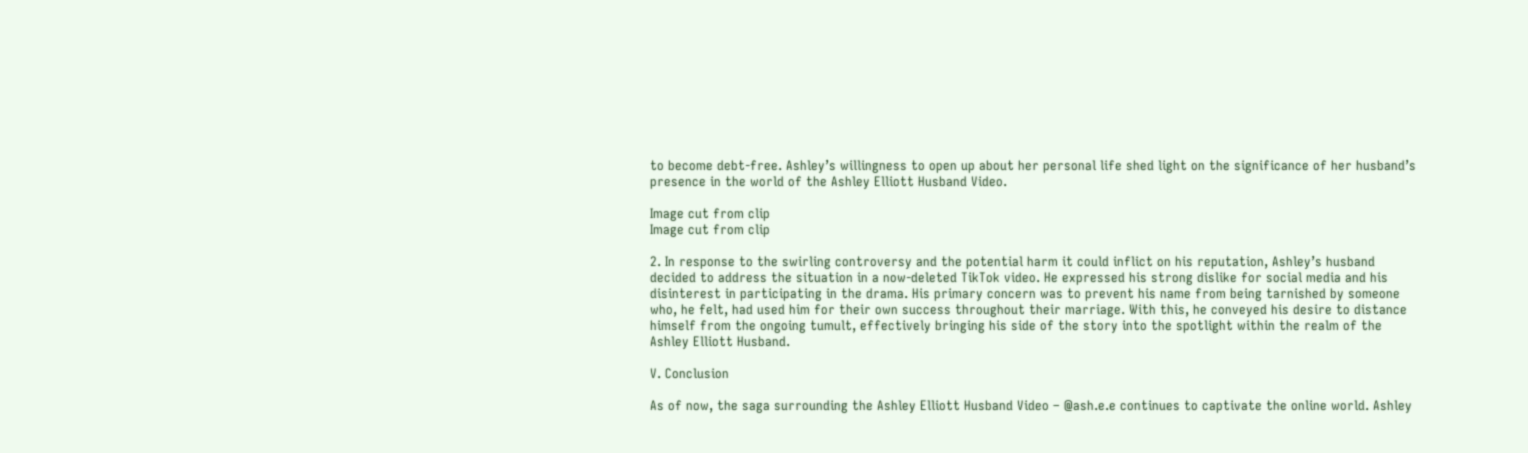to become debt-free. Ashley’s willingness to open up about her personal life shed light on the significance of her husband’s presence in the world of the Ashley Elliott Husband Video.

Image cut from clip
Image cut from clip

2. In response to the swirling controversy and the potential harm it could inflict on his reputation, Ashley’s husband decided to address the situation in a now-deleted TikTok video. He expressed his strong dislike for social media and his disinterest in participating in the drama. His primary concern was to prevent his name from being tarnished by someone who, he felt, had used him for their own success throughout their marriage. With this, he conveyed his desire to distance himself from the ongoing tumult, effectively bringing his side of the story into the spotlight within the realm of the Ashley Elliott Husband.

V. Conclusion

As of now, the saga surrounding the Ashley Elliott Husband Video – @ash.e.e continues to captivate the online world. Ashley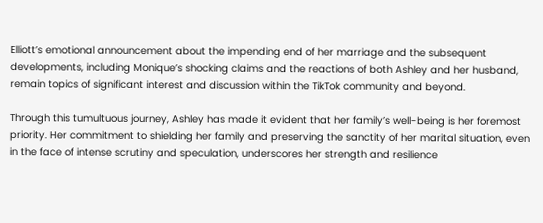Elliott’s emotional announcement about the impending end of her marriage and the subsequent developments, including Monique’s shocking claims and the reactions of both Ashley and her husband, remain topics of significant interest and discussion within the TikTok community and beyond.

Through this tumultuous journey, Ashley has made it evident that her family’s well-being is her foremost priority. Her commitment to shielding her family and preserving the sanctity of her marital situation, even in the face of intense scrutiny and speculation, underscores her strength and resilience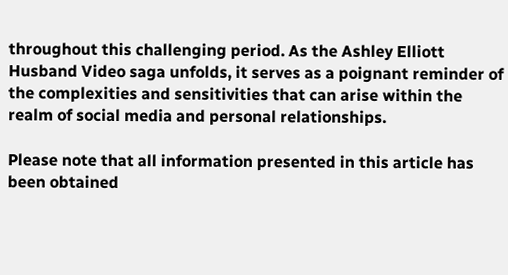throughout this challenging period. As the Ashley Elliott Husband Video saga unfolds, it serves as a poignant reminder of the complexities and sensitivities that can arise within the realm of social media and personal relationships.

Please note that all information presented in this article has been obtained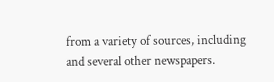from a variety of sources, including and several other newspapers.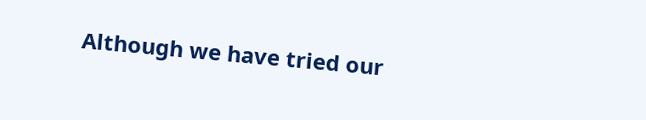Although we have tried our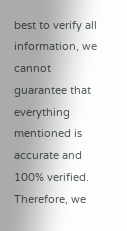best to verify all information, we cannot guarantee that everything mentioned is accurate and 100% verified. Therefore, we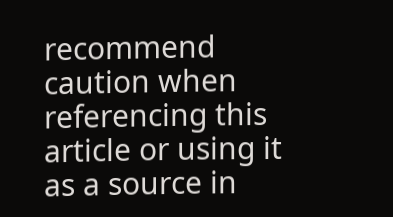recommend caution when referencing this article or using it as a source in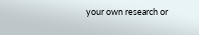your own research or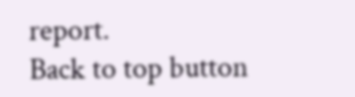report.
Back to top button